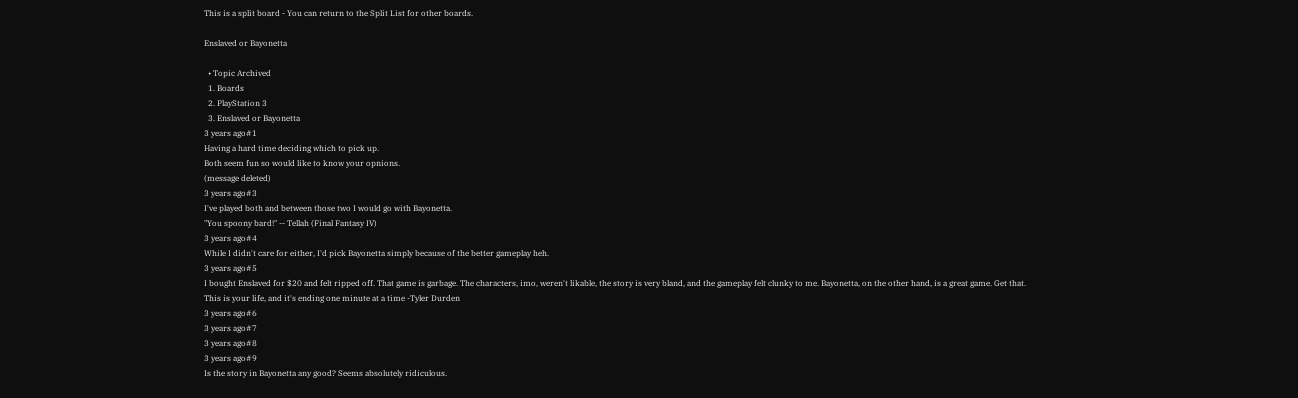This is a split board - You can return to the Split List for other boards.

Enslaved or Bayonetta

  • Topic Archived
  1. Boards
  2. PlayStation 3
  3. Enslaved or Bayonetta
3 years ago#1
Having a hard time deciding which to pick up.
Both seem fun so would like to know your opnions.
(message deleted)
3 years ago#3
I've played both and between those two I would go with Bayonetta.
"You spoony bard!" -- Tellah (Final Fantasy IV)
3 years ago#4
While I didn't care for either, I'd pick Bayonetta simply because of the better gameplay heh.
3 years ago#5
I bought Enslaved for $20 and felt ripped off. That game is garbage. The characters, imo, weren't likable, the story is very bland, and the gameplay felt clunky to me. Bayonetta, on the other hand, is a great game. Get that.
This is your life, and it's ending one minute at a time -Tyler Durden
3 years ago#6
3 years ago#7
3 years ago#8
3 years ago#9
Is the story in Bayonetta any good? Seems absolutely ridiculous.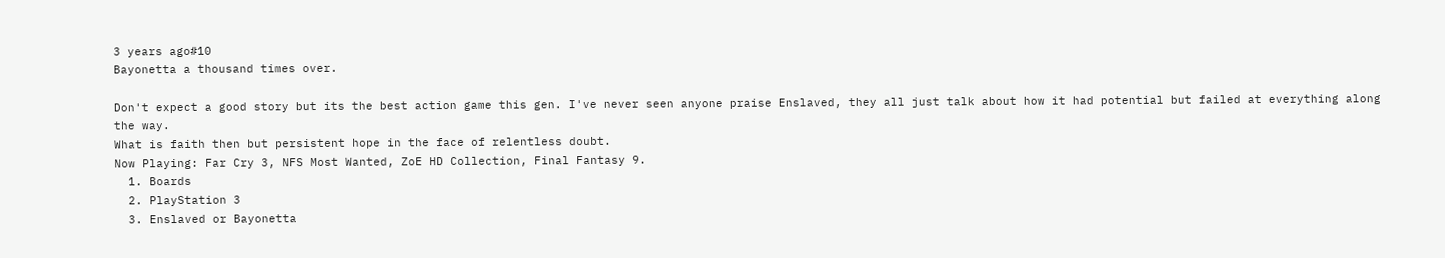3 years ago#10
Bayonetta a thousand times over.

Don't expect a good story but its the best action game this gen. I've never seen anyone praise Enslaved, they all just talk about how it had potential but failed at everything along the way.
What is faith then but persistent hope in the face of relentless doubt.
Now Playing: Far Cry 3, NFS Most Wanted, ZoE HD Collection, Final Fantasy 9.
  1. Boards
  2. PlayStation 3
  3. Enslaved or Bayonetta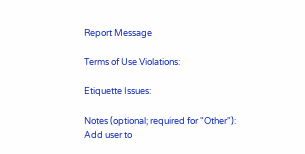Report Message

Terms of Use Violations:

Etiquette Issues:

Notes (optional; required for "Other"):
Add user to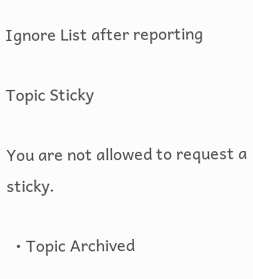Ignore List after reporting

Topic Sticky

You are not allowed to request a sticky.

  • Topic Archived